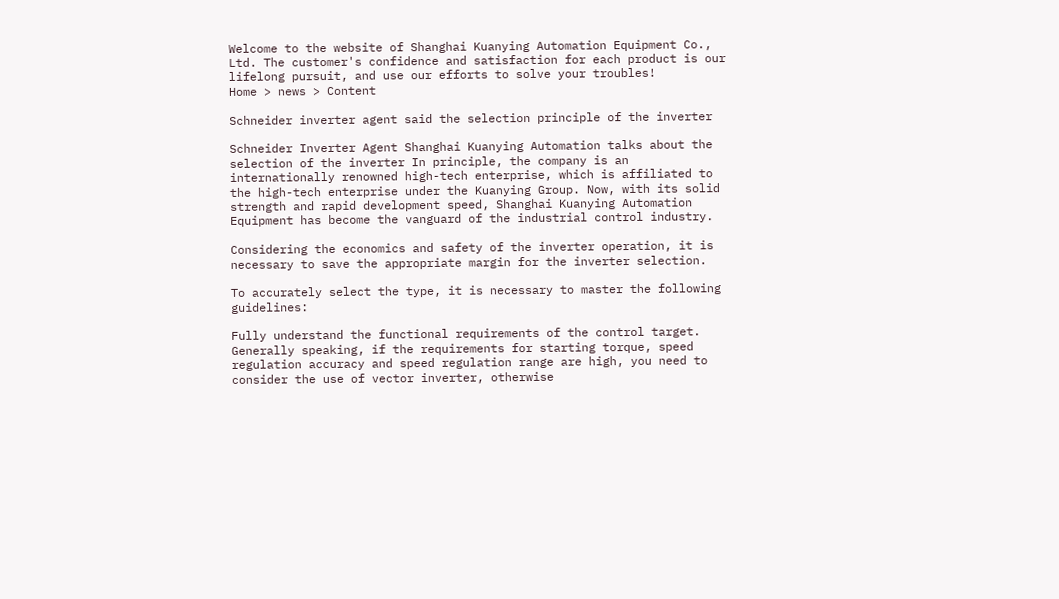Welcome to the website of Shanghai Kuanying Automation Equipment Co., Ltd. The customer's confidence and satisfaction for each product is our lifelong pursuit, and use our efforts to solve your troubles!
Home > news > Content

Schneider inverter agent said the selection principle of the inverter

Schneider Inverter Agent Shanghai Kuanying Automation talks about the selection of the inverter In principle, the company is an internationally renowned high-tech enterprise, which is affiliated to the high-tech enterprise under the Kuanying Group. Now, with its solid strength and rapid development speed, Shanghai Kuanying Automation Equipment has become the vanguard of the industrial control industry.

Considering the economics and safety of the inverter operation, it is necessary to save the appropriate margin for the inverter selection.

To accurately select the type, it is necessary to master the following guidelines:

Fully understand the functional requirements of the control target. Generally speaking, if the requirements for starting torque, speed regulation accuracy and speed regulation range are high, you need to consider the use of vector inverter, otherwise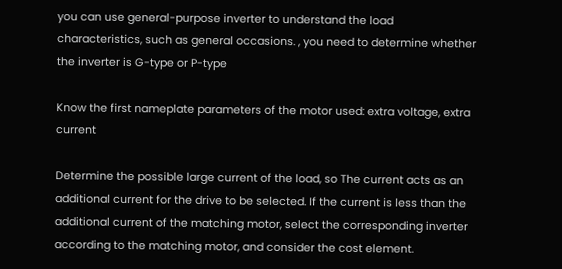you can use general-purpose inverter to understand the load characteristics, such as general occasions. , you need to determine whether the inverter is G-type or P-type

Know the first nameplate parameters of the motor used: extra voltage, extra current

Determine the possible large current of the load, so The current acts as an additional current for the drive to be selected. If the current is less than the additional current of the matching motor, select the corresponding inverter according to the matching motor, and consider the cost element.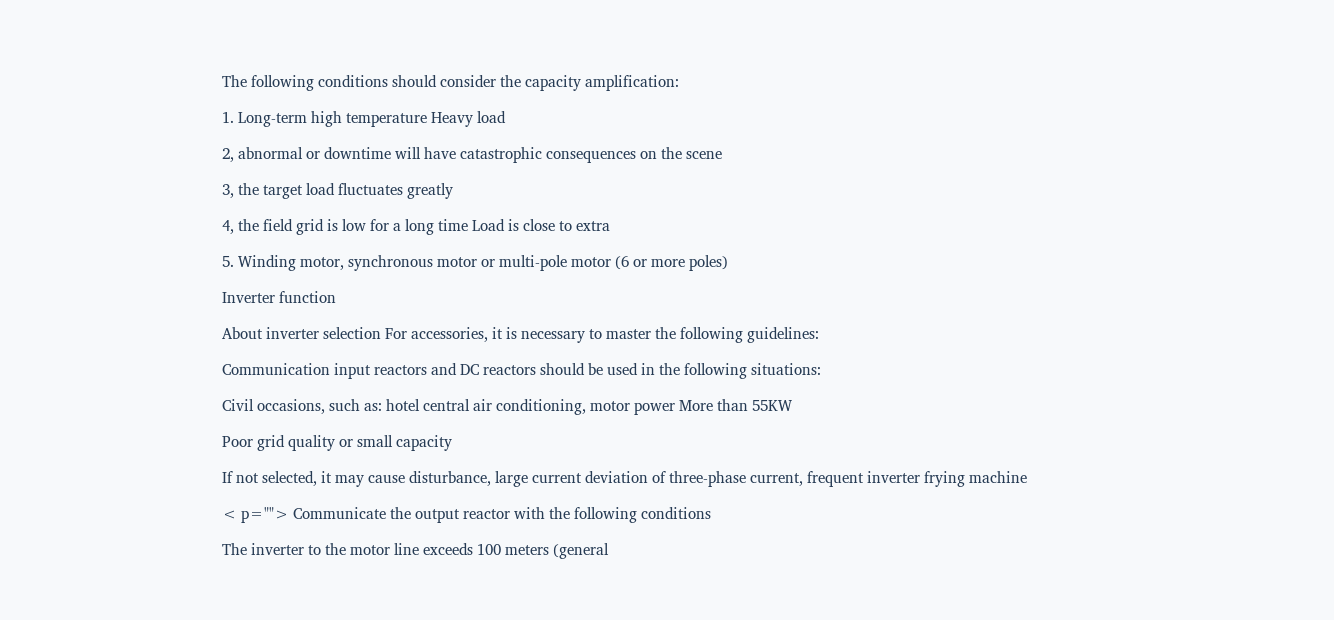The following conditions should consider the capacity amplification:

1. Long-term high temperature Heavy load

2, abnormal or downtime will have catastrophic consequences on the scene

3, the target load fluctuates greatly

4, the field grid is low for a long time Load is close to extra

5. Winding motor, synchronous motor or multi-pole motor (6 or more poles)

Inverter function

About inverter selection For accessories, it is necessary to master the following guidelines:

Communication input reactors and DC reactors should be used in the following situations:

Civil occasions, such as: hotel central air conditioning, motor power More than 55KW

Poor grid quality or small capacity

If not selected, it may cause disturbance, large current deviation of three-phase current, frequent inverter frying machine

< p=""> Communicate the output reactor with the following conditions

The inverter to the motor line exceeds 100 meters (general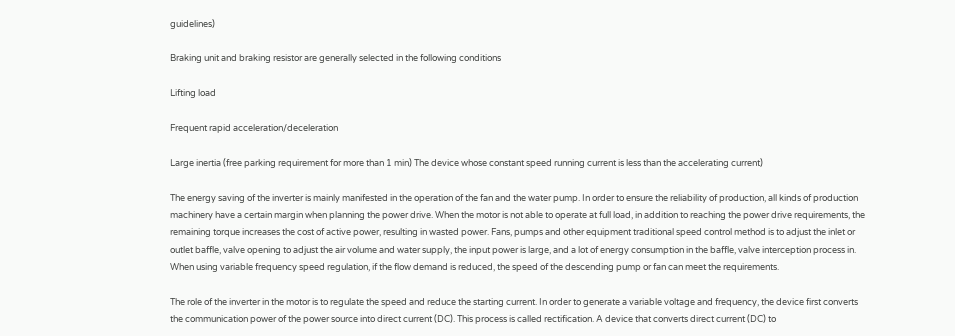guidelines)

Braking unit and braking resistor are generally selected in the following conditions

Lifting load

Frequent rapid acceleration/deceleration

Large inertia (free parking requirement for more than 1 min) The device whose constant speed running current is less than the accelerating current)

The energy saving of the inverter is mainly manifested in the operation of the fan and the water pump. In order to ensure the reliability of production, all kinds of production machinery have a certain margin when planning the power drive. When the motor is not able to operate at full load, in addition to reaching the power drive requirements, the remaining torque increases the cost of active power, resulting in wasted power. Fans, pumps and other equipment traditional speed control method is to adjust the inlet or outlet baffle, valve opening to adjust the air volume and water supply, the input power is large, and a lot of energy consumption in the baffle, valve interception process in. When using variable frequency speed regulation, if the flow demand is reduced, the speed of the descending pump or fan can meet the requirements.

The role of the inverter in the motor is to regulate the speed and reduce the starting current. In order to generate a variable voltage and frequency, the device first converts the communication power of the power source into direct current (DC). This process is called rectification. A device that converts direct current (DC) to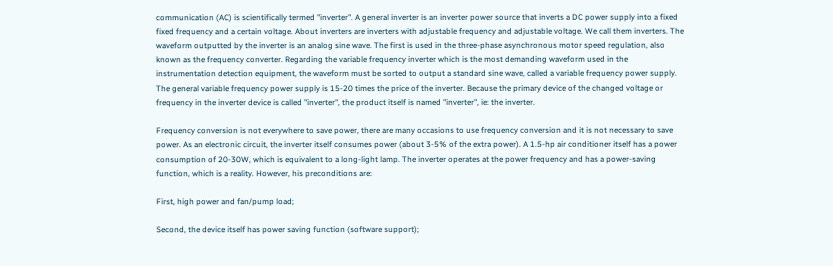communication (AC) is scientifically termed "inverter". A general inverter is an inverter power source that inverts a DC power supply into a fixed fixed frequency and a certain voltage. About inverters are inverters with adjustable frequency and adjustable voltage. We call them inverters. The waveform outputted by the inverter is an analog sine wave. The first is used in the three-phase asynchronous motor speed regulation, also known as the frequency converter. Regarding the variable frequency inverter which is the most demanding waveform used in the instrumentation detection equipment, the waveform must be sorted to output a standard sine wave, called a variable frequency power supply. The general variable frequency power supply is 15-20 times the price of the inverter. Because the primary device of the changed voltage or frequency in the inverter device is called "inverter", the product itself is named "inverter", ie: the inverter.

Frequency conversion is not everywhere to save power, there are many occasions to use frequency conversion and it is not necessary to save power. As an electronic circuit, the inverter itself consumes power (about 3-5% of the extra power). A 1.5-hp air conditioner itself has a power consumption of 20-30W, which is equivalent to a long-light lamp. The inverter operates at the power frequency and has a power-saving function, which is a reality. However, his preconditions are:

First, high power and fan/pump load;

Second, the device itself has power saving function (software support);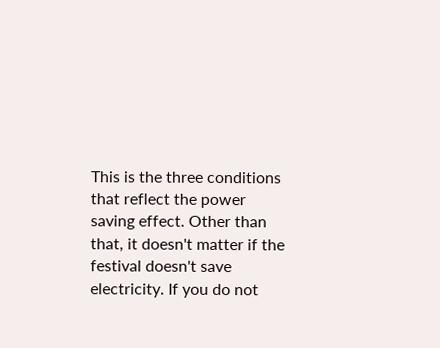This is the three conditions that reflect the power saving effect. Other than that, it doesn't matter if the festival doesn't save electricity. If you do not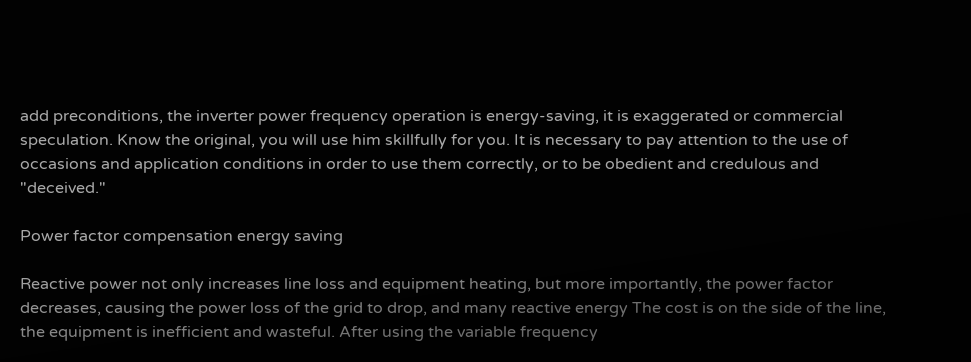add preconditions, the inverter power frequency operation is energy-saving, it is exaggerated or commercial speculation. Know the original, you will use him skillfully for you. It is necessary to pay attention to the use of occasions and application conditions in order to use them correctly, or to be obedient and credulous and "deceived."

Power factor compensation energy saving

Reactive power not only increases line loss and equipment heating, but more importantly, the power factor decreases, causing the power loss of the grid to drop, and many reactive energy The cost is on the side of the line, the equipment is inefficient and wasteful. After using the variable frequency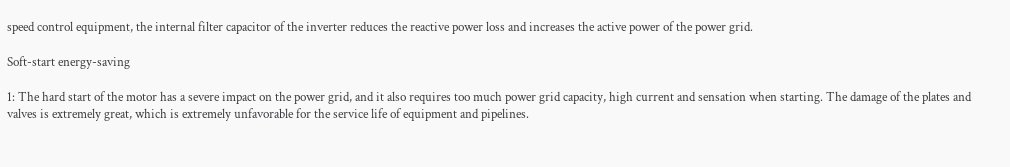speed control equipment, the internal filter capacitor of the inverter reduces the reactive power loss and increases the active power of the power grid.

Soft-start energy-saving

1: The hard start of the motor has a severe impact on the power grid, and it also requires too much power grid capacity, high current and sensation when starting. The damage of the plates and valves is extremely great, which is extremely unfavorable for the service life of equipment and pipelines.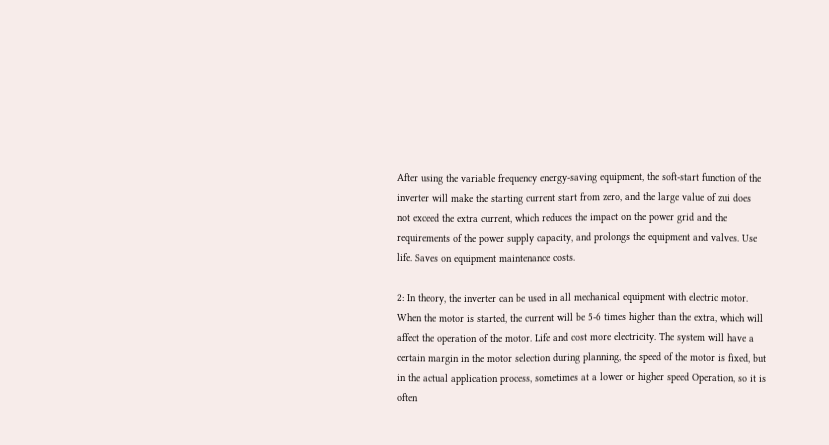After using the variable frequency energy-saving equipment, the soft-start function of the inverter will make the starting current start from zero, and the large value of zui does not exceed the extra current, which reduces the impact on the power grid and the requirements of the power supply capacity, and prolongs the equipment and valves. Use life. Saves on equipment maintenance costs.

2: In theory, the inverter can be used in all mechanical equipment with electric motor. When the motor is started, the current will be 5-6 times higher than the extra, which will affect the operation of the motor. Life and cost more electricity. The system will have a certain margin in the motor selection during planning, the speed of the motor is fixed, but in the actual application process, sometimes at a lower or higher speed Operation, so it is often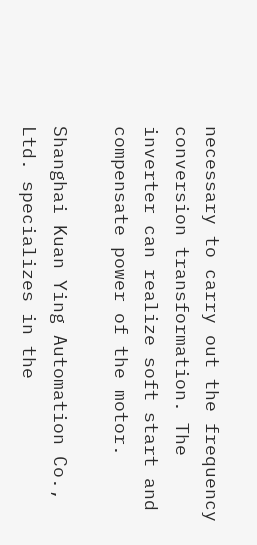necessary to carry out the frequency conversion transformation. The inverter can realize soft start and compensate power of the motor.

Shanghai Kuan Ying Automation Co., Ltd. specializes in the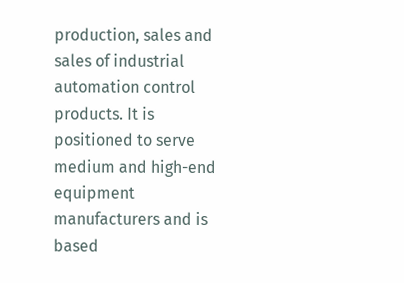production, sales and sales of industrial automation control products. It is positioned to serve medium and high-end equipment manufacturers and is based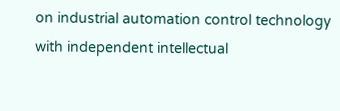on industrial automation control technology with independent intellectual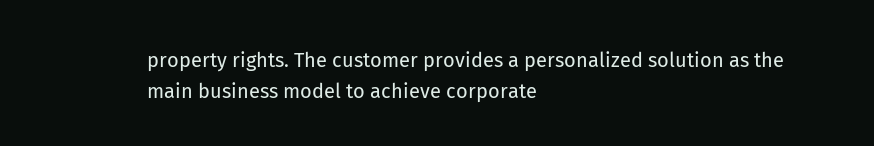property rights. The customer provides a personalized solution as the main business model to achieve corporate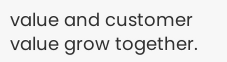value and customer value grow together.